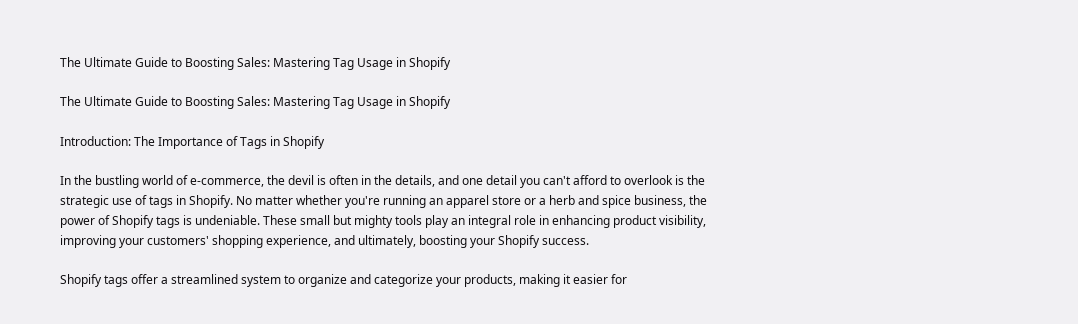The Ultimate Guide to Boosting Sales: Mastering Tag Usage in Shopify

The Ultimate Guide to Boosting Sales: Mastering Tag Usage in Shopify

Introduction: The Importance of Tags in Shopify

In the bustling world of e-commerce, the devil is often in the details, and one detail you can't afford to overlook is the strategic use of tags in Shopify. No matter whether you're running an apparel store or a herb and spice business, the power of Shopify tags is undeniable. These small but mighty tools play an integral role in enhancing product visibility, improving your customers' shopping experience, and ultimately, boosting your Shopify success.

Shopify tags offer a streamlined system to organize and categorize your products, making it easier for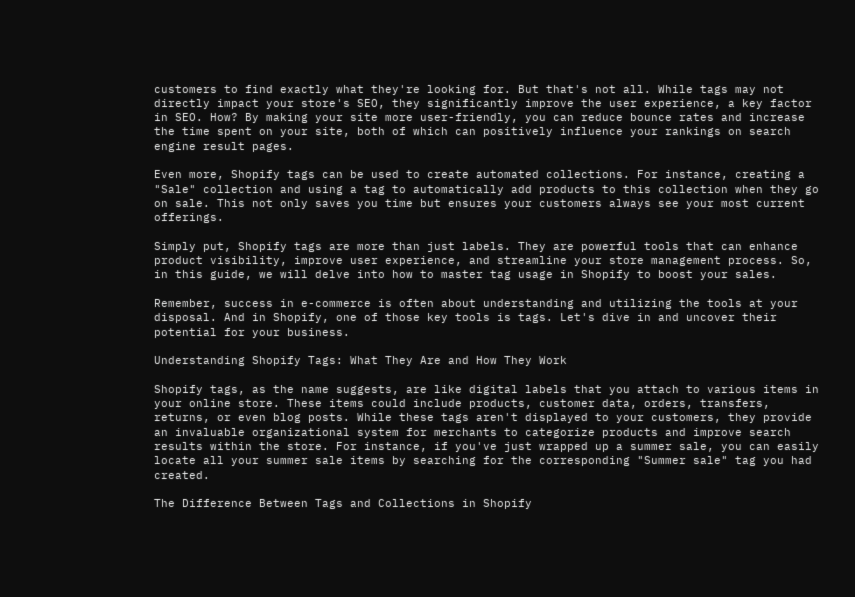customers to find exactly what they're looking for. But that's not all. While tags may not directly impact your store's SEO, they significantly improve the user experience, a key factor in SEO. How? By making your site more user-friendly, you can reduce bounce rates and increase the time spent on your site, both of which can positively influence your rankings on search engine result pages.

Even more, Shopify tags can be used to create automated collections. For instance, creating a "Sale" collection and using a tag to automatically add products to this collection when they go on sale. This not only saves you time but ensures your customers always see your most current offerings.

Simply put, Shopify tags are more than just labels. They are powerful tools that can enhance product visibility, improve user experience, and streamline your store management process. So, in this guide, we will delve into how to master tag usage in Shopify to boost your sales.

Remember, success in e-commerce is often about understanding and utilizing the tools at your disposal. And in Shopify, one of those key tools is tags. Let's dive in and uncover their potential for your business.

Understanding Shopify Tags: What They Are and How They Work

Shopify tags, as the name suggests, are like digital labels that you attach to various items in your online store. These items could include products, customer data, orders, transfers, returns, or even blog posts. While these tags aren't displayed to your customers, they provide an invaluable organizational system for merchants to categorize products and improve search results within the store. For instance, if you've just wrapped up a summer sale, you can easily locate all your summer sale items by searching for the corresponding "Summer sale" tag you had created.

The Difference Between Tags and Collections in Shopify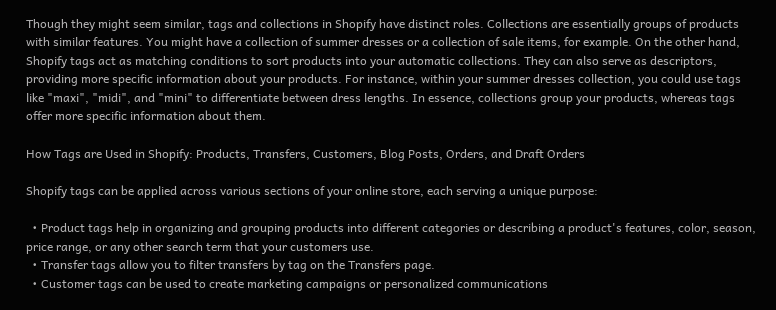Though they might seem similar, tags and collections in Shopify have distinct roles. Collections are essentially groups of products with similar features. You might have a collection of summer dresses or a collection of sale items, for example. On the other hand, Shopify tags act as matching conditions to sort products into your automatic collections. They can also serve as descriptors, providing more specific information about your products. For instance, within your summer dresses collection, you could use tags like "maxi", "midi", and "mini" to differentiate between dress lengths. In essence, collections group your products, whereas tags offer more specific information about them.

How Tags are Used in Shopify: Products, Transfers, Customers, Blog Posts, Orders, and Draft Orders

Shopify tags can be applied across various sections of your online store, each serving a unique purpose:

  • Product tags help in organizing and grouping products into different categories or describing a product's features, color, season, price range, or any other search term that your customers use.
  • Transfer tags allow you to filter transfers by tag on the Transfers page.
  • Customer tags can be used to create marketing campaigns or personalized communications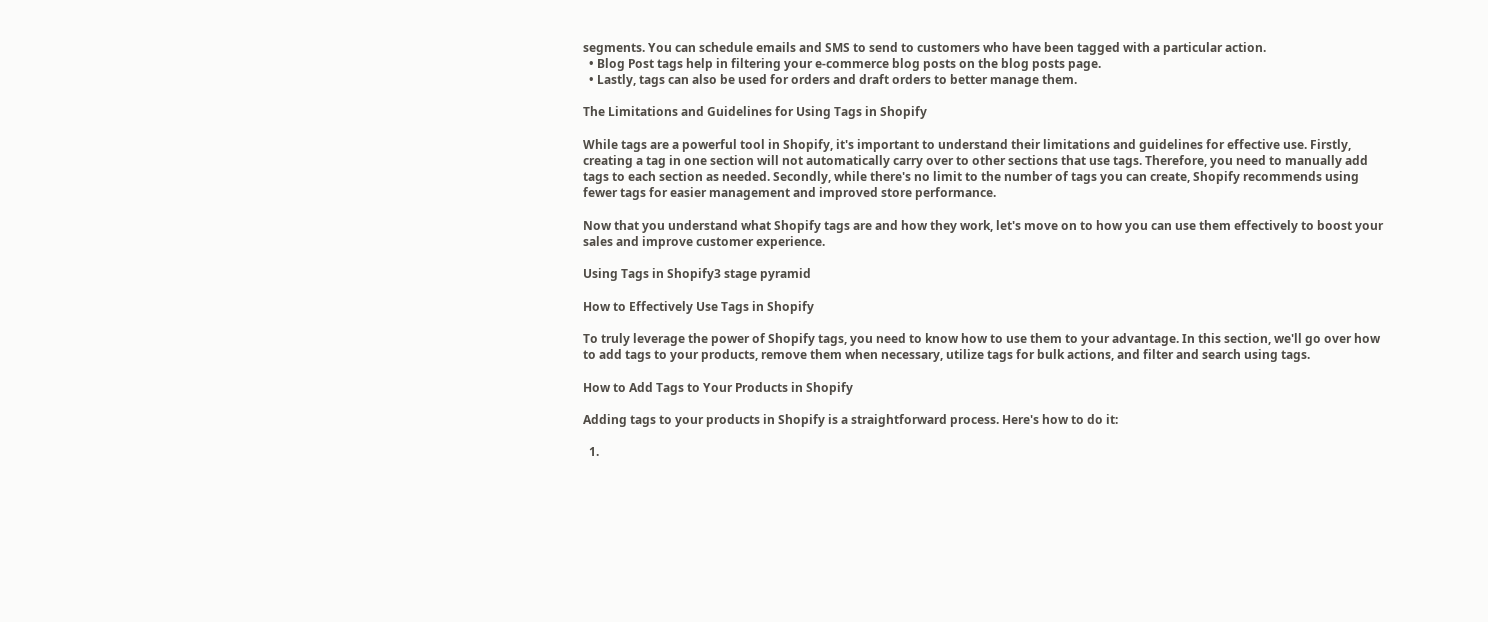segments. You can schedule emails and SMS to send to customers who have been tagged with a particular action.
  • Blog Post tags help in filtering your e-commerce blog posts on the blog posts page.
  • Lastly, tags can also be used for orders and draft orders to better manage them.

The Limitations and Guidelines for Using Tags in Shopify

While tags are a powerful tool in Shopify, it's important to understand their limitations and guidelines for effective use. Firstly, creating a tag in one section will not automatically carry over to other sections that use tags. Therefore, you need to manually add tags to each section as needed. Secondly, while there's no limit to the number of tags you can create, Shopify recommends using fewer tags for easier management and improved store performance.

Now that you understand what Shopify tags are and how they work, let's move on to how you can use them effectively to boost your sales and improve customer experience.

Using Tags in Shopify3 stage pyramid

How to Effectively Use Tags in Shopify

To truly leverage the power of Shopify tags, you need to know how to use them to your advantage. In this section, we'll go over how to add tags to your products, remove them when necessary, utilize tags for bulk actions, and filter and search using tags.

How to Add Tags to Your Products in Shopify

Adding tags to your products in Shopify is a straightforward process. Here's how to do it:

  1.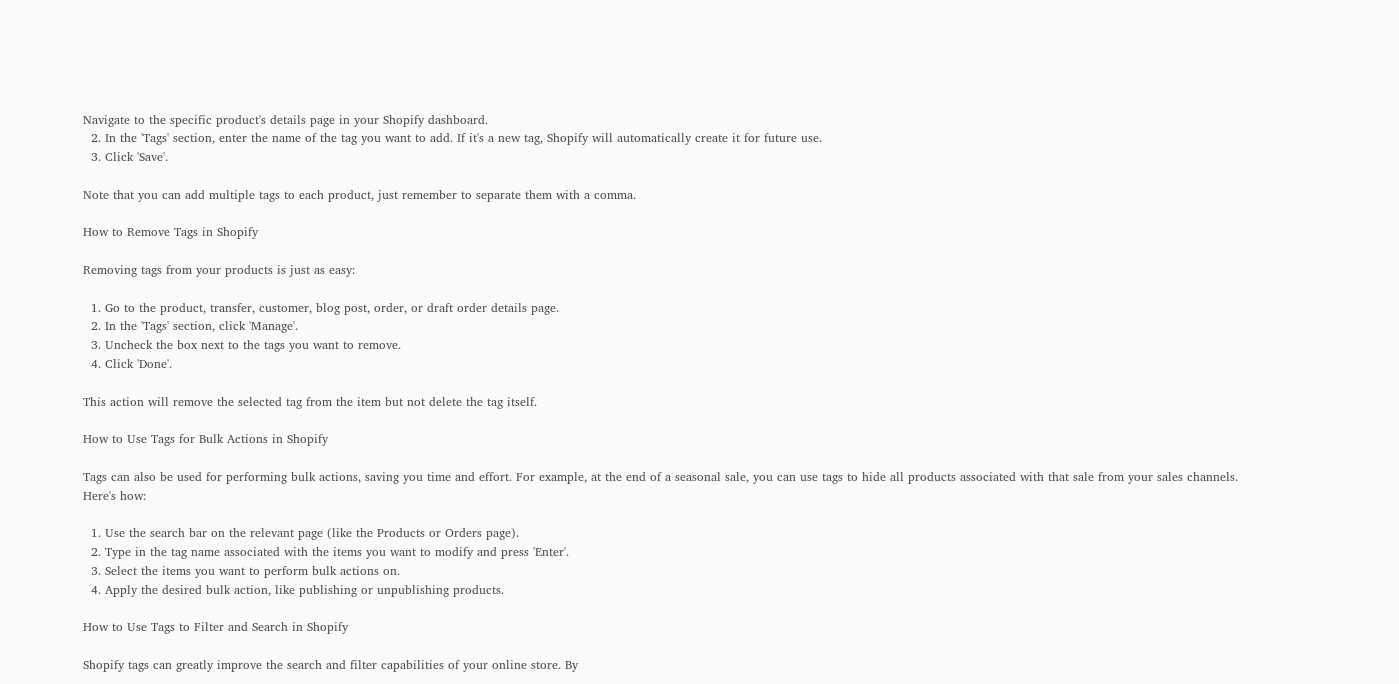Navigate to the specific product's details page in your Shopify dashboard.
  2. In the 'Tags' section, enter the name of the tag you want to add. If it's a new tag, Shopify will automatically create it for future use.
  3. Click 'Save'.

Note that you can add multiple tags to each product, just remember to separate them with a comma.

How to Remove Tags in Shopify

Removing tags from your products is just as easy:

  1. Go to the product, transfer, customer, blog post, order, or draft order details page.
  2. In the 'Tags' section, click 'Manage'.
  3. Uncheck the box next to the tags you want to remove.
  4. Click 'Done'.

This action will remove the selected tag from the item but not delete the tag itself.

How to Use Tags for Bulk Actions in Shopify

Tags can also be used for performing bulk actions, saving you time and effort. For example, at the end of a seasonal sale, you can use tags to hide all products associated with that sale from your sales channels. Here's how:

  1. Use the search bar on the relevant page (like the Products or Orders page).
  2. Type in the tag name associated with the items you want to modify and press 'Enter'.
  3. Select the items you want to perform bulk actions on.
  4. Apply the desired bulk action, like publishing or unpublishing products.

How to Use Tags to Filter and Search in Shopify

Shopify tags can greatly improve the search and filter capabilities of your online store. By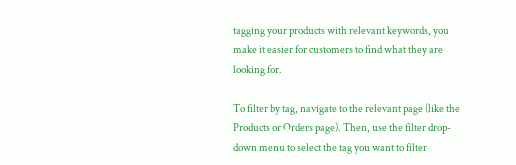tagging your products with relevant keywords, you make it easier for customers to find what they are looking for.

To filter by tag, navigate to the relevant page (like the Products or Orders page). Then, use the filter drop-down menu to select the tag you want to filter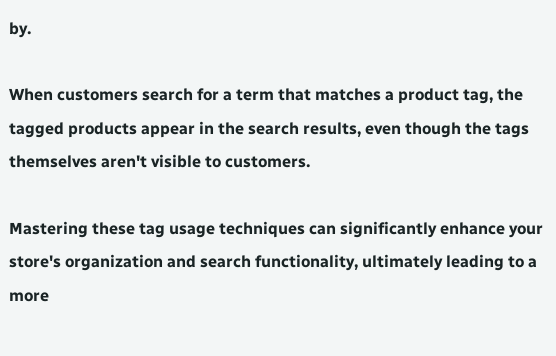by.

When customers search for a term that matches a product tag, the tagged products appear in the search results, even though the tags themselves aren't visible to customers.

Mastering these tag usage techniques can significantly enhance your store's organization and search functionality, ultimately leading to a more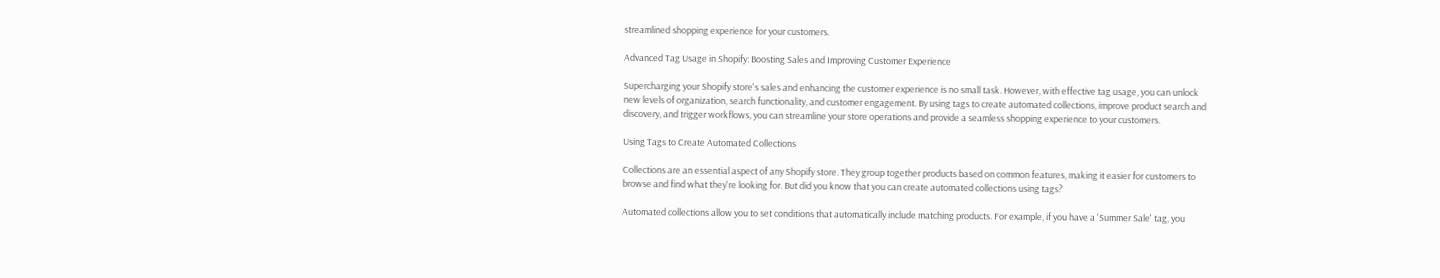streamlined shopping experience for your customers.

Advanced Tag Usage in Shopify: Boosting Sales and Improving Customer Experience

Supercharging your Shopify store's sales and enhancing the customer experience is no small task. However, with effective tag usage, you can unlock new levels of organization, search functionality, and customer engagement. By using tags to create automated collections, improve product search and discovery, and trigger workflows, you can streamline your store operations and provide a seamless shopping experience to your customers.

Using Tags to Create Automated Collections

Collections are an essential aspect of any Shopify store. They group together products based on common features, making it easier for customers to browse and find what they're looking for. But did you know that you can create automated collections using tags?

Automated collections allow you to set conditions that automatically include matching products. For example, if you have a 'Summer Sale' tag, you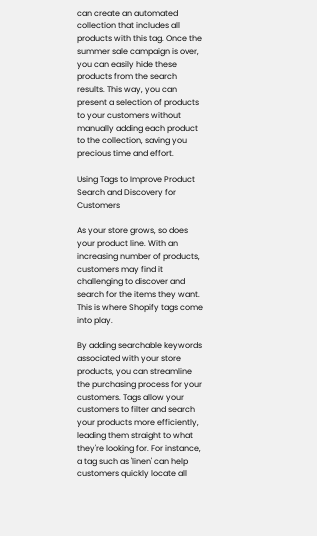can create an automated collection that includes all products with this tag. Once the summer sale campaign is over, you can easily hide these products from the search results. This way, you can present a selection of products to your customers without manually adding each product to the collection, saving you precious time and effort.

Using Tags to Improve Product Search and Discovery for Customers

As your store grows, so does your product line. With an increasing number of products, customers may find it challenging to discover and search for the items they want. This is where Shopify tags come into play.

By adding searchable keywords associated with your store products, you can streamline the purchasing process for your customers. Tags allow your customers to filter and search your products more efficiently, leading them straight to what they're looking for. For instance, a tag such as 'linen' can help customers quickly locate all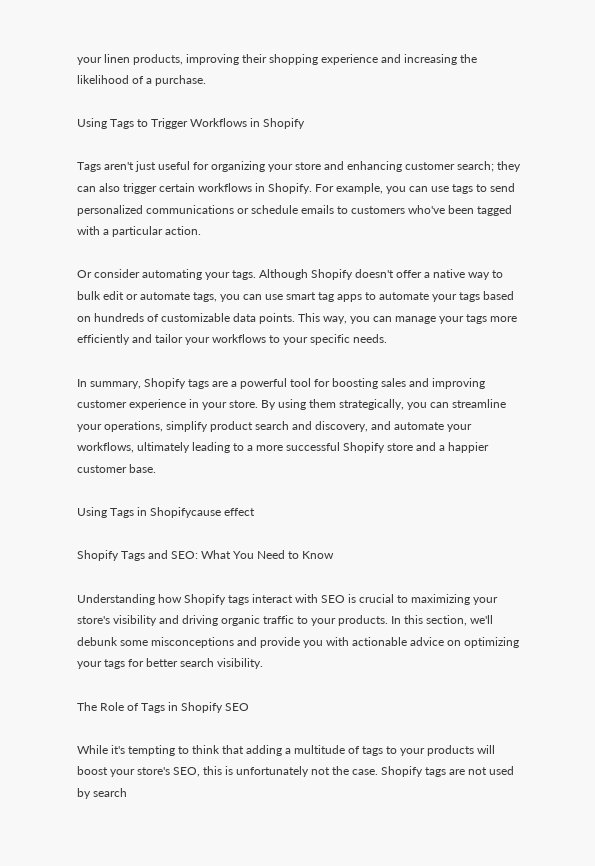your linen products, improving their shopping experience and increasing the likelihood of a purchase.

Using Tags to Trigger Workflows in Shopify

Tags aren't just useful for organizing your store and enhancing customer search; they can also trigger certain workflows in Shopify. For example, you can use tags to send personalized communications or schedule emails to customers who've been tagged with a particular action.

Or consider automating your tags. Although Shopify doesn't offer a native way to bulk edit or automate tags, you can use smart tag apps to automate your tags based on hundreds of customizable data points. This way, you can manage your tags more efficiently and tailor your workflows to your specific needs.

In summary, Shopify tags are a powerful tool for boosting sales and improving customer experience in your store. By using them strategically, you can streamline your operations, simplify product search and discovery, and automate your workflows, ultimately leading to a more successful Shopify store and a happier customer base.

Using Tags in Shopifycause effect

Shopify Tags and SEO: What You Need to Know

Understanding how Shopify tags interact with SEO is crucial to maximizing your store's visibility and driving organic traffic to your products. In this section, we'll debunk some misconceptions and provide you with actionable advice on optimizing your tags for better search visibility.

The Role of Tags in Shopify SEO

While it's tempting to think that adding a multitude of tags to your products will boost your store's SEO, this is unfortunately not the case. Shopify tags are not used by search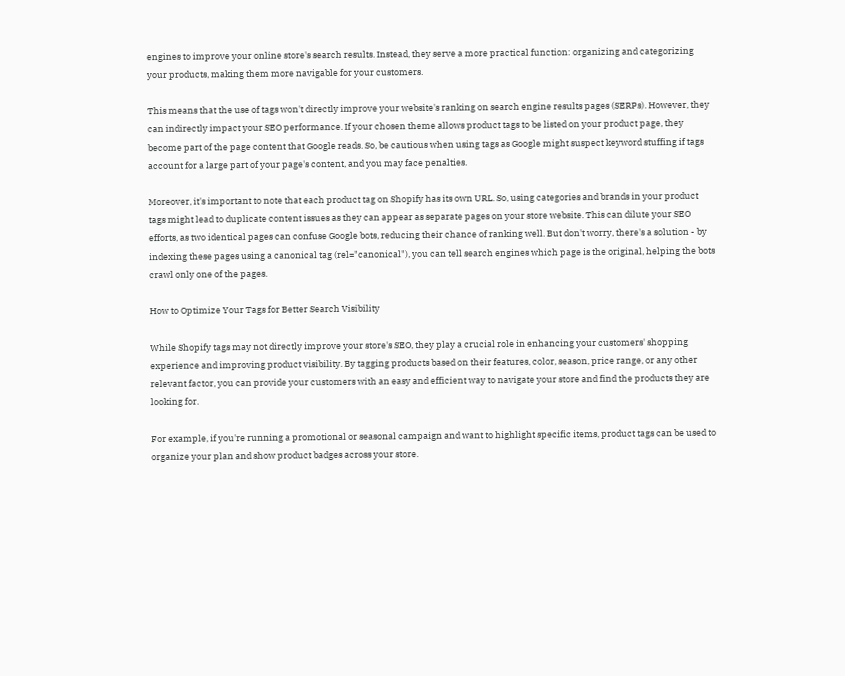engines to improve your online store's search results. Instead, they serve a more practical function: organizing and categorizing your products, making them more navigable for your customers.

This means that the use of tags won't directly improve your website's ranking on search engine results pages (SERPs). However, they can indirectly impact your SEO performance. If your chosen theme allows product tags to be listed on your product page, they become part of the page content that Google reads. So, be cautious when using tags as Google might suspect keyword stuffing if tags account for a large part of your page's content, and you may face penalties.

Moreover, it's important to note that each product tag on Shopify has its own URL. So, using categories and brands in your product tags might lead to duplicate content issues as they can appear as separate pages on your store website. This can dilute your SEO efforts, as two identical pages can confuse Google bots, reducing their chance of ranking well. But don't worry, there's a solution - by indexing these pages using a canonical tag (rel="canonical"), you can tell search engines which page is the original, helping the bots crawl only one of the pages.

How to Optimize Your Tags for Better Search Visibility

While Shopify tags may not directly improve your store's SEO, they play a crucial role in enhancing your customers' shopping experience and improving product visibility. By tagging products based on their features, color, season, price range, or any other relevant factor, you can provide your customers with an easy and efficient way to navigate your store and find the products they are looking for.

For example, if you're running a promotional or seasonal campaign and want to highlight specific items, product tags can be used to organize your plan and show product badges across your store.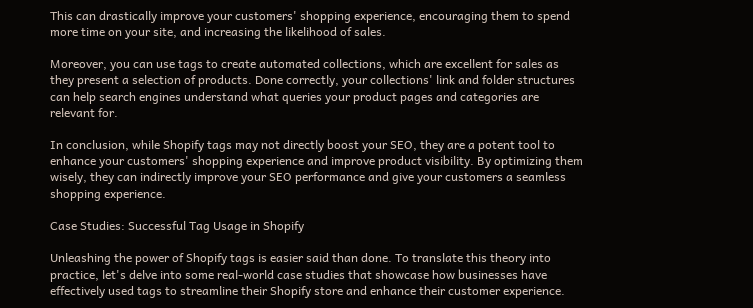This can drastically improve your customers' shopping experience, encouraging them to spend more time on your site, and increasing the likelihood of sales.

Moreover, you can use tags to create automated collections, which are excellent for sales as they present a selection of products. Done correctly, your collections' link and folder structures can help search engines understand what queries your product pages and categories are relevant for.

In conclusion, while Shopify tags may not directly boost your SEO, they are a potent tool to enhance your customers' shopping experience and improve product visibility. By optimizing them wisely, they can indirectly improve your SEO performance and give your customers a seamless shopping experience.

Case Studies: Successful Tag Usage in Shopify

Unleashing the power of Shopify tags is easier said than done. To translate this theory into practice, let's delve into some real-world case studies that showcase how businesses have effectively used tags to streamline their Shopify store and enhance their customer experience.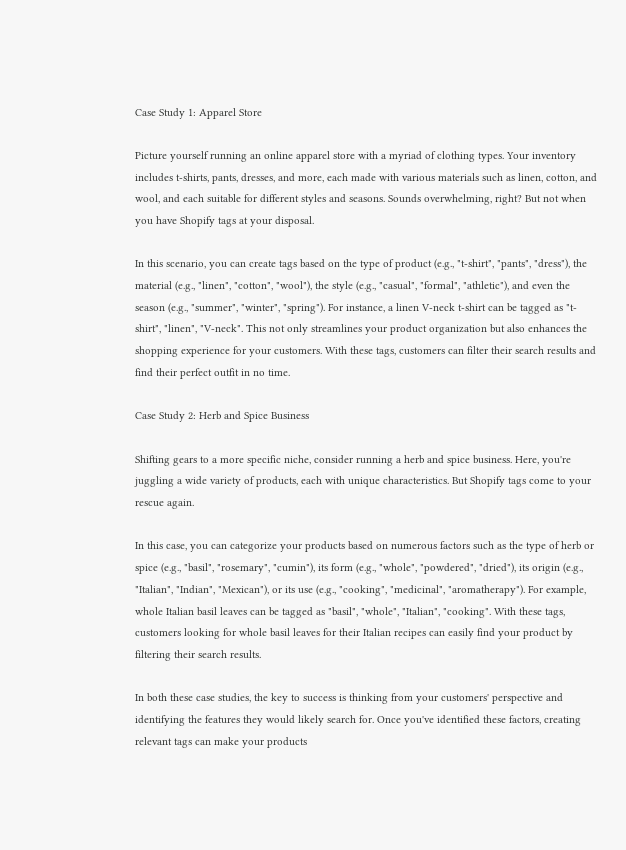Case Study 1: Apparel Store

Picture yourself running an online apparel store with a myriad of clothing types. Your inventory includes t-shirts, pants, dresses, and more, each made with various materials such as linen, cotton, and wool, and each suitable for different styles and seasons. Sounds overwhelming, right? But not when you have Shopify tags at your disposal.

In this scenario, you can create tags based on the type of product (e.g., "t-shirt", "pants", "dress"), the material (e.g., "linen", "cotton", "wool"), the style (e.g., "casual", "formal", "athletic"), and even the season (e.g., "summer", "winter", "spring"). For instance, a linen V-neck t-shirt can be tagged as "t-shirt", "linen", "V-neck". This not only streamlines your product organization but also enhances the shopping experience for your customers. With these tags, customers can filter their search results and find their perfect outfit in no time.

Case Study 2: Herb and Spice Business

Shifting gears to a more specific niche, consider running a herb and spice business. Here, you're juggling a wide variety of products, each with unique characteristics. But Shopify tags come to your rescue again.

In this case, you can categorize your products based on numerous factors such as the type of herb or spice (e.g., "basil", "rosemary", "cumin"), its form (e.g., "whole", "powdered", "dried"), its origin (e.g., "Italian", "Indian", "Mexican"), or its use (e.g., "cooking", "medicinal", "aromatherapy"). For example, whole Italian basil leaves can be tagged as "basil", "whole", "Italian", "cooking". With these tags, customers looking for whole basil leaves for their Italian recipes can easily find your product by filtering their search results.

In both these case studies, the key to success is thinking from your customers' perspective and identifying the features they would likely search for. Once you've identified these factors, creating relevant tags can make your products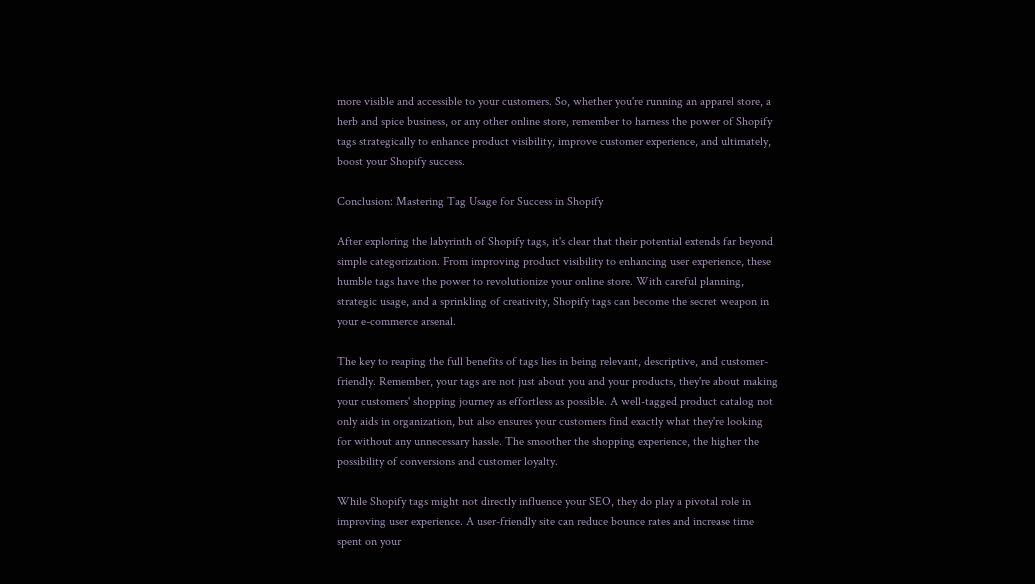more visible and accessible to your customers. So, whether you're running an apparel store, a herb and spice business, or any other online store, remember to harness the power of Shopify tags strategically to enhance product visibility, improve customer experience, and ultimately, boost your Shopify success.

Conclusion: Mastering Tag Usage for Success in Shopify

After exploring the labyrinth of Shopify tags, it's clear that their potential extends far beyond simple categorization. From improving product visibility to enhancing user experience, these humble tags have the power to revolutionize your online store. With careful planning, strategic usage, and a sprinkling of creativity, Shopify tags can become the secret weapon in your e-commerce arsenal.

The key to reaping the full benefits of tags lies in being relevant, descriptive, and customer-friendly. Remember, your tags are not just about you and your products, they're about making your customers' shopping journey as effortless as possible. A well-tagged product catalog not only aids in organization, but also ensures your customers find exactly what they're looking for without any unnecessary hassle. The smoother the shopping experience, the higher the possibility of conversions and customer loyalty.

While Shopify tags might not directly influence your SEO, they do play a pivotal role in improving user experience. A user-friendly site can reduce bounce rates and increase time spent on your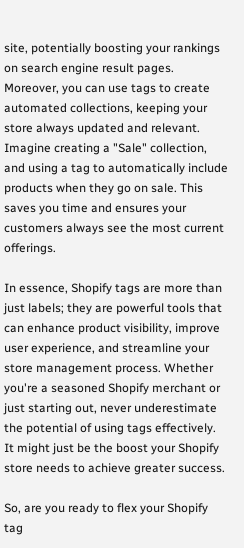site, potentially boosting your rankings on search engine result pages. Moreover, you can use tags to create automated collections, keeping your store always updated and relevant. Imagine creating a "Sale" collection, and using a tag to automatically include products when they go on sale. This saves you time and ensures your customers always see the most current offerings.

In essence, Shopify tags are more than just labels; they are powerful tools that can enhance product visibility, improve user experience, and streamline your store management process. Whether you're a seasoned Shopify merchant or just starting out, never underestimate the potential of using tags effectively. It might just be the boost your Shopify store needs to achieve greater success.

So, are you ready to flex your Shopify tag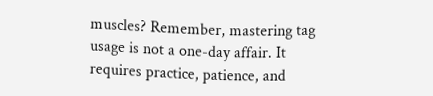muscles? Remember, mastering tag usage is not a one-day affair. It requires practice, patience, and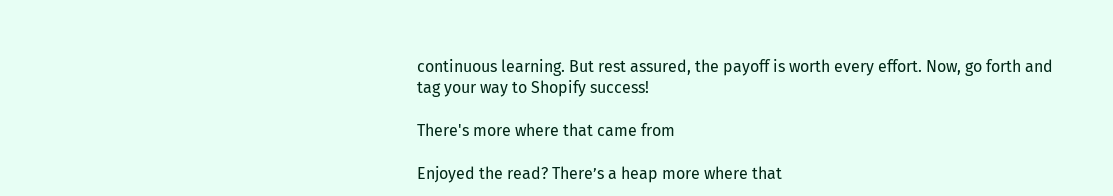continuous learning. But rest assured, the payoff is worth every effort. Now, go forth and tag your way to Shopify success!

There's more where that came from

Enjoyed the read? There’s a heap more where that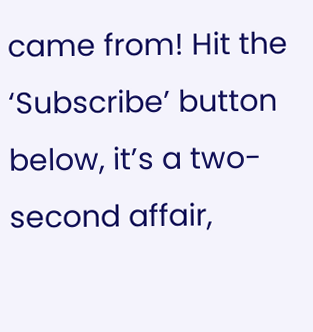came from! Hit the ‘Subscribe’ button below, it’s a two-second affair,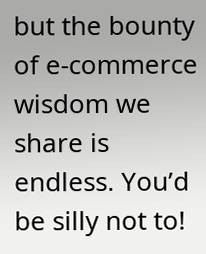but the bounty of e-commerce wisdom we share is endless. You’d be silly not to!